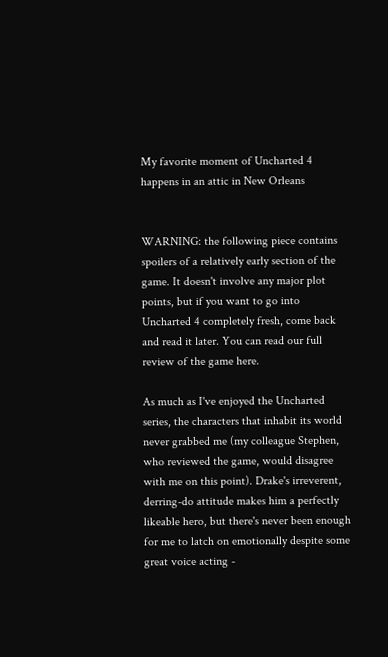My favorite moment of Uncharted 4 happens in an attic in New Orleans


WARNING: the following piece contains spoilers of a relatively early section of the game. It doesn't involve any major plot points, but if you want to go into Uncharted 4 completely fresh, come back and read it later. You can read our full review of the game here.

As much as I've enjoyed the Uncharted series, the characters that inhabit its world never grabbed me (my colleague Stephen, who reviewed the game, would disagree with me on this point). Drake's irreverent, derring-do attitude makes him a perfectly likeable hero, but there's never been enough for me to latch on emotionally despite some great voice acting -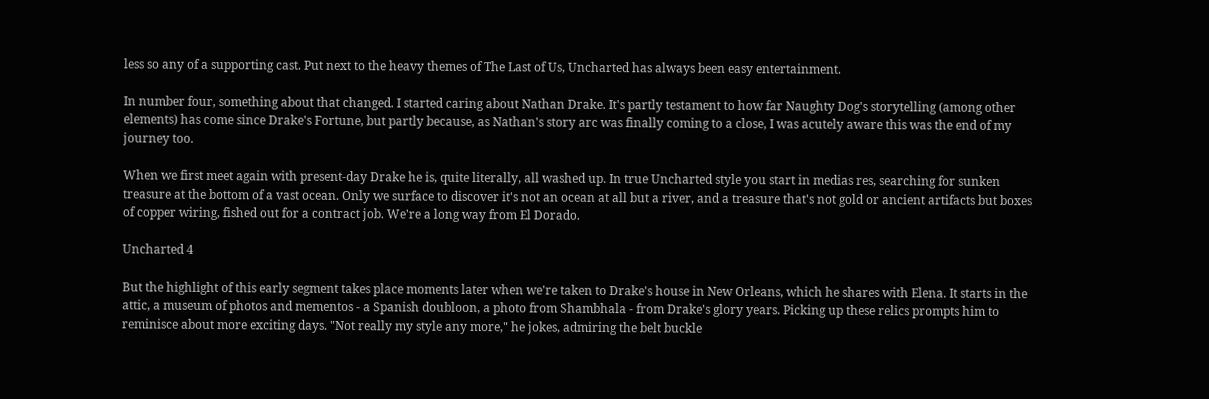less so any of a supporting cast. Put next to the heavy themes of The Last of Us, Uncharted has always been easy entertainment.

In number four, something about that changed. I started caring about Nathan Drake. It's partly testament to how far Naughty Dog's storytelling (among other elements) has come since Drake's Fortune, but partly because, as Nathan's story arc was finally coming to a close, I was acutely aware this was the end of my journey too.

When we first meet again with present-day Drake he is, quite literally, all washed up. In true Uncharted style you start in medias res, searching for sunken treasure at the bottom of a vast ocean. Only we surface to discover it's not an ocean at all but a river, and a treasure that's not gold or ancient artifacts but boxes of copper wiring, fished out for a contract job. We're a long way from El Dorado.

Uncharted 4

But the highlight of this early segment takes place moments later when we're taken to Drake's house in New Orleans, which he shares with Elena. It starts in the attic, a museum of photos and mementos - a Spanish doubloon, a photo from Shambhala - from Drake's glory years. Picking up these relics prompts him to reminisce about more exciting days. "Not really my style any more," he jokes, admiring the belt buckle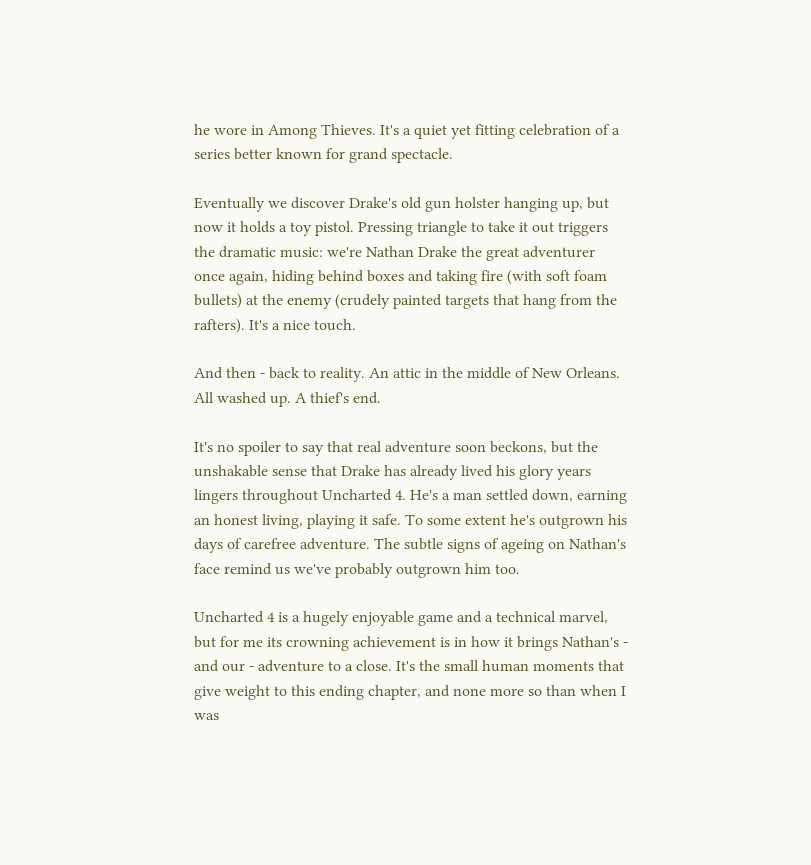he wore in Among Thieves. It's a quiet yet fitting celebration of a series better known for grand spectacle.

Eventually we discover Drake's old gun holster hanging up, but now it holds a toy pistol. Pressing triangle to take it out triggers the dramatic music: we're Nathan Drake the great adventurer once again, hiding behind boxes and taking fire (with soft foam bullets) at the enemy (crudely painted targets that hang from the rafters). It's a nice touch.

And then - back to reality. An attic in the middle of New Orleans. All washed up. A thief's end.

It's no spoiler to say that real adventure soon beckons, but the unshakable sense that Drake has already lived his glory years lingers throughout Uncharted 4. He's a man settled down, earning an honest living, playing it safe. To some extent he's outgrown his days of carefree adventure. The subtle signs of ageing on Nathan's face remind us we've probably outgrown him too.

Uncharted 4 is a hugely enjoyable game and a technical marvel, but for me its crowning achievement is in how it brings Nathan's - and our - adventure to a close. It's the small human moments that give weight to this ending chapter, and none more so than when I was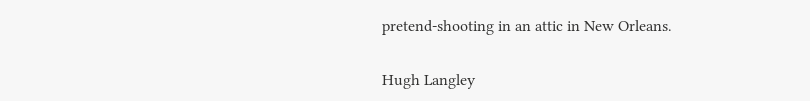pretend-shooting in an attic in New Orleans.

Hugh Langley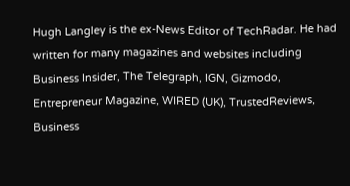Hugh Langley is the ex-News Editor of TechRadar. He had written for many magazines and websites including Business Insider, The Telegraph, IGN, Gizmodo, Entrepreneur Magazine, WIRED (UK), TrustedReviews, Business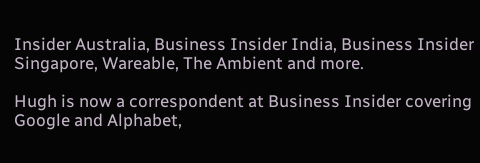Insider Australia, Business Insider India, Business Insider Singapore, Wareable, The Ambient and more.

Hugh is now a correspondent at Business Insider covering Google and Alphabet,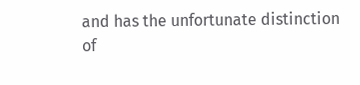and has the unfortunate distinction of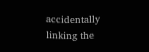accidentally linking the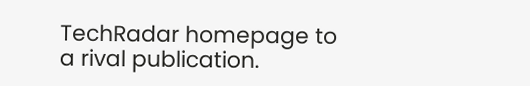TechRadar homepage to a rival publication.